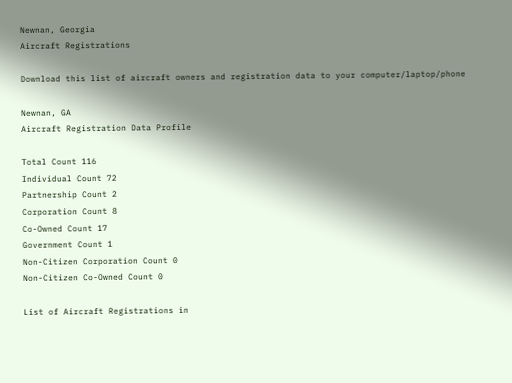Newnan, Georgia
Aircraft Registrations

Download this list of aircraft owners and registration data to your computer/laptop/phone

Newnan, GA
Aircraft Registration Data Profile

Total Count 116
Individual Count 72
Partnership Count 2
Corporation Count 8
Co-Owned Count 17
Government Count 1
Non-Citizen Corporation Count 0
Non-Citizen Co-Owned Count 0

List of Aircraft Registrations in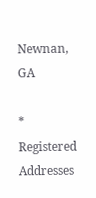Newnan, GA

* Registered Addresses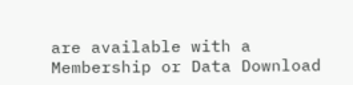are available with a Membership or Data Download